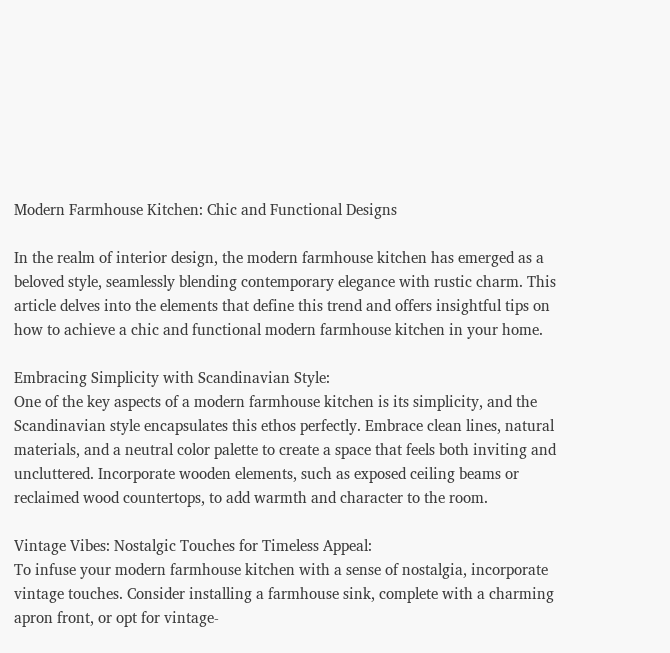Modern Farmhouse Kitchen: Chic and Functional Designs

In the realm of interior design, the modern farmhouse kitchen has emerged as a beloved style, seamlessly blending contemporary elegance with rustic charm. This article delves into the elements that define this trend and offers insightful tips on how to achieve a chic and functional modern farmhouse kitchen in your home.

Embracing Simplicity with Scandinavian Style:
One of the key aspects of a modern farmhouse kitchen is its simplicity, and the Scandinavian style encapsulates this ethos perfectly. Embrace clean lines, natural materials, and a neutral color palette to create a space that feels both inviting and uncluttered. Incorporate wooden elements, such as exposed ceiling beams or reclaimed wood countertops, to add warmth and character to the room.

Vintage Vibes: Nostalgic Touches for Timeless Appeal:
To infuse your modern farmhouse kitchen with a sense of nostalgia, incorporate vintage touches. Consider installing a farmhouse sink, complete with a charming apron front, or opt for vintage-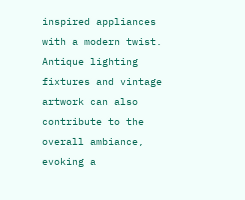inspired appliances with a modern twist. Antique lighting fixtures and vintage artwork can also contribute to the overall ambiance, evoking a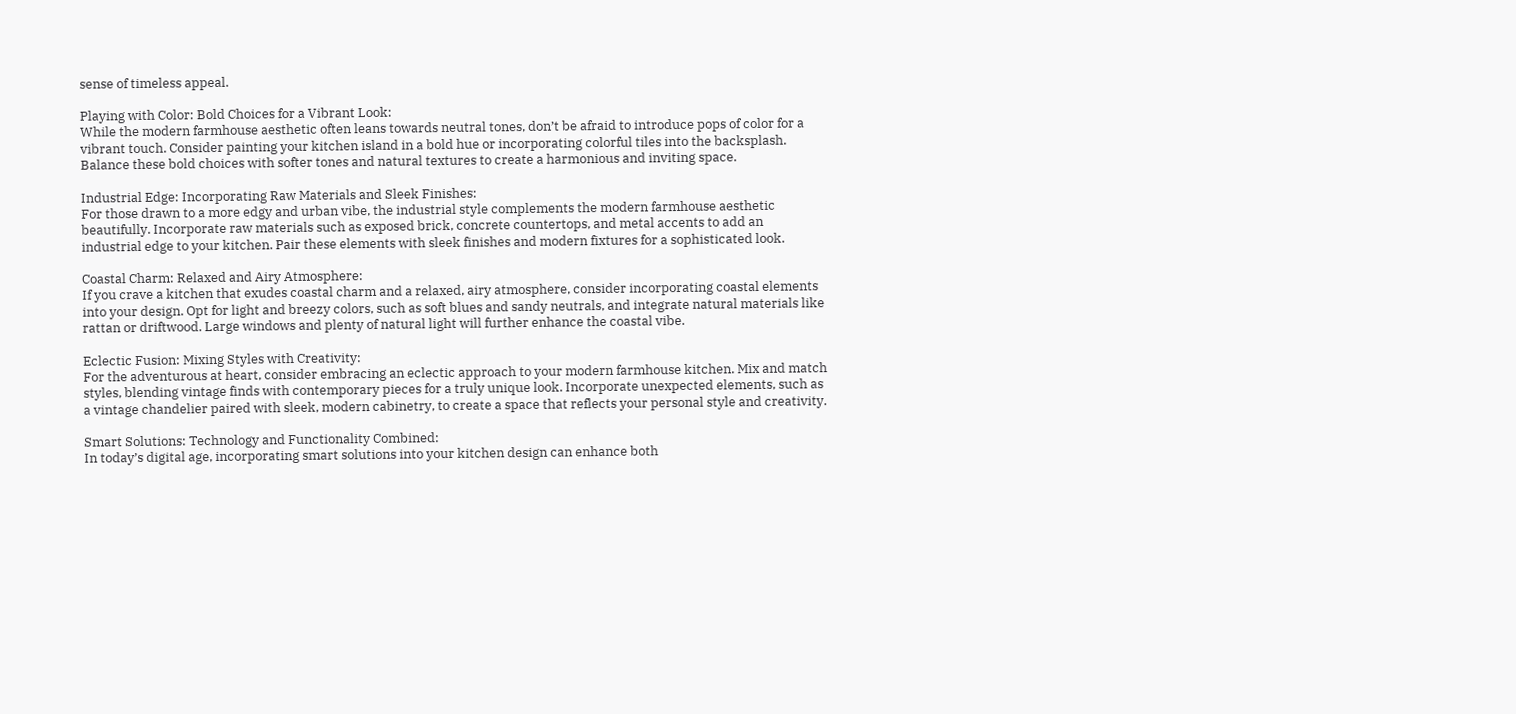sense of timeless appeal.

Playing with Color: Bold Choices for a Vibrant Look:
While the modern farmhouse aesthetic often leans towards neutral tones, don’t be afraid to introduce pops of color for a vibrant touch. Consider painting your kitchen island in a bold hue or incorporating colorful tiles into the backsplash. Balance these bold choices with softer tones and natural textures to create a harmonious and inviting space.

Industrial Edge: Incorporating Raw Materials and Sleek Finishes:
For those drawn to a more edgy and urban vibe, the industrial style complements the modern farmhouse aesthetic beautifully. Incorporate raw materials such as exposed brick, concrete countertops, and metal accents to add an industrial edge to your kitchen. Pair these elements with sleek finishes and modern fixtures for a sophisticated look.

Coastal Charm: Relaxed and Airy Atmosphere:
If you crave a kitchen that exudes coastal charm and a relaxed, airy atmosphere, consider incorporating coastal elements into your design. Opt for light and breezy colors, such as soft blues and sandy neutrals, and integrate natural materials like rattan or driftwood. Large windows and plenty of natural light will further enhance the coastal vibe.

Eclectic Fusion: Mixing Styles with Creativity:
For the adventurous at heart, consider embracing an eclectic approach to your modern farmhouse kitchen. Mix and match styles, blending vintage finds with contemporary pieces for a truly unique look. Incorporate unexpected elements, such as a vintage chandelier paired with sleek, modern cabinetry, to create a space that reflects your personal style and creativity.

Smart Solutions: Technology and Functionality Combined:
In today’s digital age, incorporating smart solutions into your kitchen design can enhance both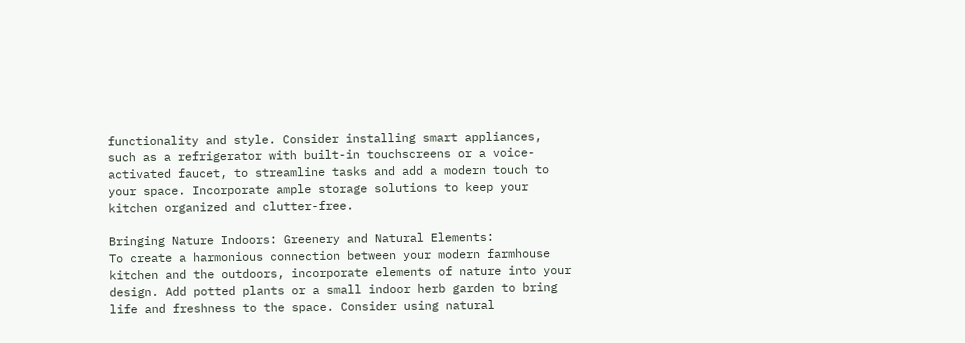functionality and style. Consider installing smart appliances, such as a refrigerator with built-in touchscreens or a voice-activated faucet, to streamline tasks and add a modern touch to your space. Incorporate ample storage solutions to keep your kitchen organized and clutter-free.

Bringing Nature Indoors: Greenery and Natural Elements:
To create a harmonious connection between your modern farmhouse kitchen and the outdoors, incorporate elements of nature into your design. Add potted plants or a small indoor herb garden to bring life and freshness to the space. Consider using natural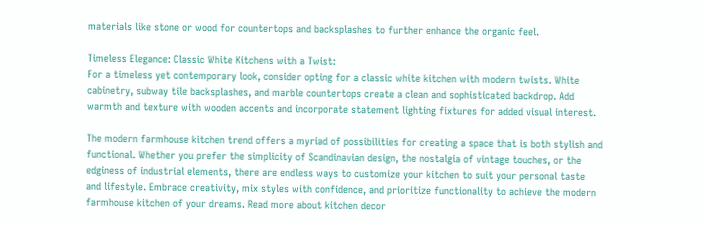materials like stone or wood for countertops and backsplashes to further enhance the organic feel.

Timeless Elegance: Classic White Kitchens with a Twist:
For a timeless yet contemporary look, consider opting for a classic white kitchen with modern twists. White cabinetry, subway tile backsplashes, and marble countertops create a clean and sophisticated backdrop. Add warmth and texture with wooden accents and incorporate statement lighting fixtures for added visual interest.

The modern farmhouse kitchen trend offers a myriad of possibilities for creating a space that is both stylish and functional. Whether you prefer the simplicity of Scandinavian design, the nostalgia of vintage touches, or the edginess of industrial elements, there are endless ways to customize your kitchen to suit your personal taste and lifestyle. Embrace creativity, mix styles with confidence, and prioritize functionality to achieve the modern farmhouse kitchen of your dreams. Read more about kitchen decor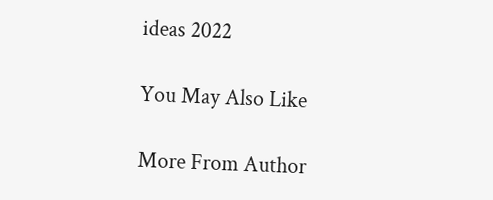ideas 2022

You May Also Like

More From Author